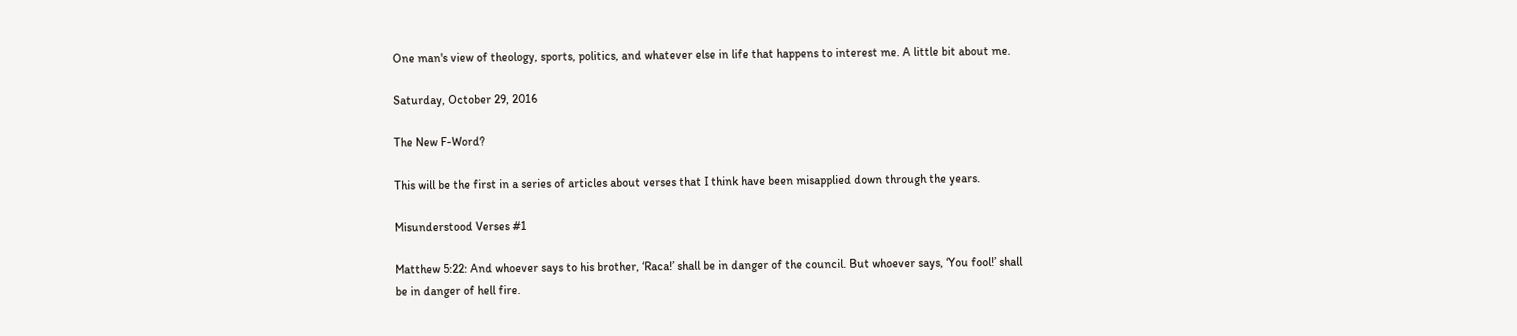One man's view of theology, sports, politics, and whatever else in life that happens to interest me. A little bit about me.

Saturday, October 29, 2016

The New F-Word?

This will be the first in a series of articles about verses that I think have been misapplied down through the years.

Misunderstood Verses #1

Matthew 5:22: And whoever says to his brother, ‘Raca!’ shall be in danger of the council. But whoever says, ‘You fool!’ shall be in danger of hell fire.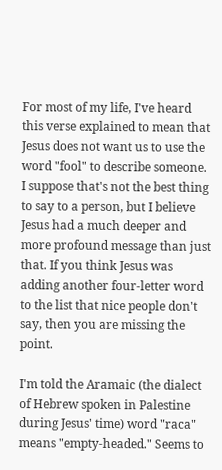For most of my life, I've heard this verse explained to mean that Jesus does not want us to use the word "fool" to describe someone. I suppose that's not the best thing to say to a person, but I believe Jesus had a much deeper and more profound message than just that. If you think Jesus was adding another four-letter word to the list that nice people don't say, then you are missing the point.

I'm told the Aramaic (the dialect of Hebrew spoken in Palestine during Jesus' time) word "raca" means "empty-headed." Seems to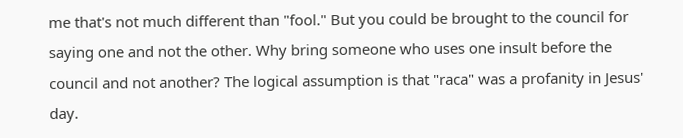me that's not much different than "fool." But you could be brought to the council for saying one and not the other. Why bring someone who uses one insult before the council and not another? The logical assumption is that "raca" was a profanity in Jesus' day.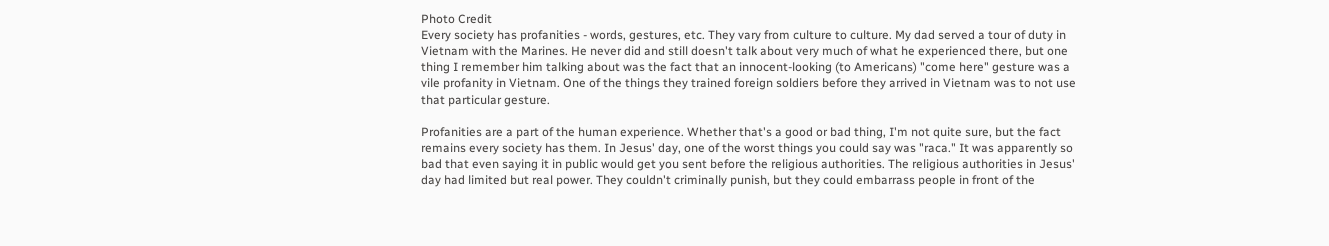Photo Credit
Every society has profanities - words, gestures, etc. They vary from culture to culture. My dad served a tour of duty in Vietnam with the Marines. He never did and still doesn't talk about very much of what he experienced there, but one thing I remember him talking about was the fact that an innocent-looking (to Americans) "come here" gesture was a vile profanity in Vietnam. One of the things they trained foreign soldiers before they arrived in Vietnam was to not use that particular gesture.

Profanities are a part of the human experience. Whether that's a good or bad thing, I'm not quite sure, but the fact remains every society has them. In Jesus' day, one of the worst things you could say was "raca." It was apparently so bad that even saying it in public would get you sent before the religious authorities. The religious authorities in Jesus' day had limited but real power. They couldn't criminally punish, but they could embarrass people in front of the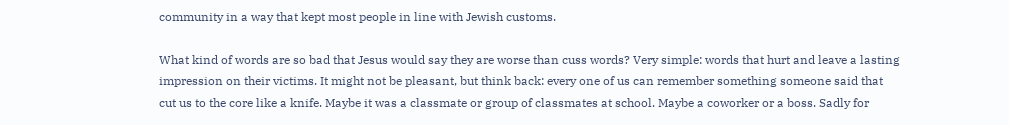community in a way that kept most people in line with Jewish customs.

What kind of words are so bad that Jesus would say they are worse than cuss words? Very simple: words that hurt and leave a lasting impression on their victims. It might not be pleasant, but think back: every one of us can remember something someone said that cut us to the core like a knife. Maybe it was a classmate or group of classmates at school. Maybe a coworker or a boss. Sadly for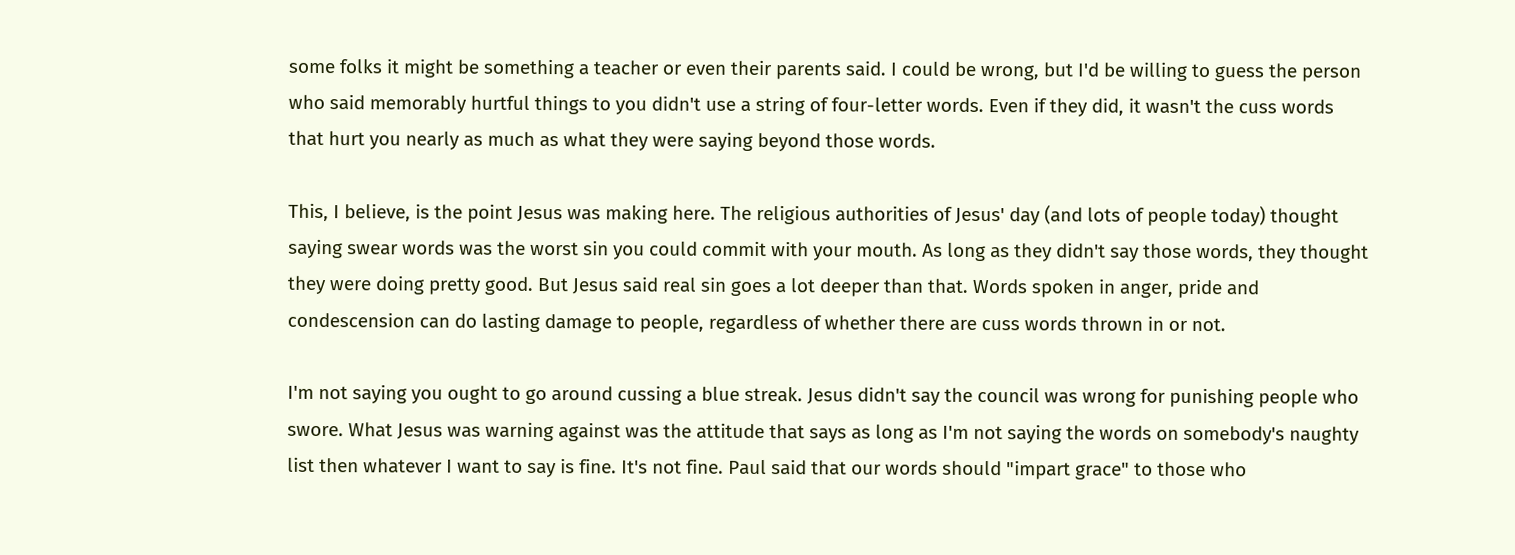some folks it might be something a teacher or even their parents said. I could be wrong, but I'd be willing to guess the person who said memorably hurtful things to you didn't use a string of four-letter words. Even if they did, it wasn't the cuss words that hurt you nearly as much as what they were saying beyond those words.

This, I believe, is the point Jesus was making here. The religious authorities of Jesus' day (and lots of people today) thought saying swear words was the worst sin you could commit with your mouth. As long as they didn't say those words, they thought they were doing pretty good. But Jesus said real sin goes a lot deeper than that. Words spoken in anger, pride and condescension can do lasting damage to people, regardless of whether there are cuss words thrown in or not.

I'm not saying you ought to go around cussing a blue streak. Jesus didn't say the council was wrong for punishing people who swore. What Jesus was warning against was the attitude that says as long as I'm not saying the words on somebody's naughty list then whatever I want to say is fine. It's not fine. Paul said that our words should "impart grace" to those who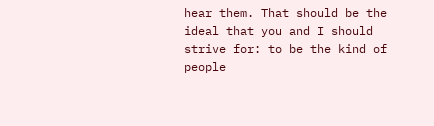hear them. That should be the ideal that you and I should strive for: to be the kind of people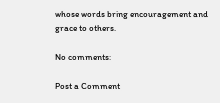whose words bring encouragement and grace to others.

No comments:

Post a Comment